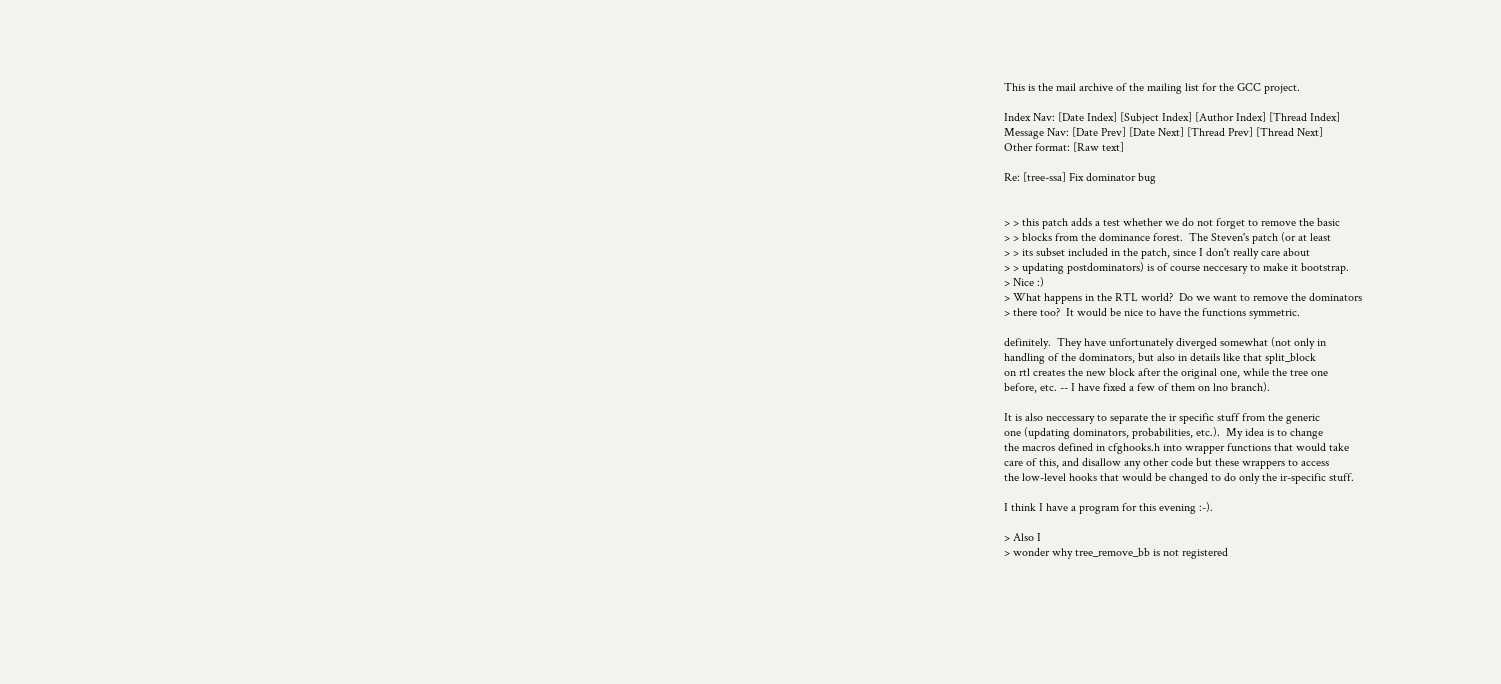This is the mail archive of the mailing list for the GCC project.

Index Nav: [Date Index] [Subject Index] [Author Index] [Thread Index]
Message Nav: [Date Prev] [Date Next] [Thread Prev] [Thread Next]
Other format: [Raw text]

Re: [tree-ssa] Fix dominator bug


> > this patch adds a test whether we do not forget to remove the basic
> > blocks from the dominance forest.  The Steven's patch (or at least
> > its subset included in the patch, since I don't really care about
> > updating postdominators) is of course neccesary to make it bootstrap.
> Nice :)
> What happens in the RTL world?  Do we want to remove the dominators
> there too?  It would be nice to have the functions symmetric.

definitely.  They have unfortunately diverged somewhat (not only in
handling of the dominators, but also in details like that split_block
on rtl creates the new block after the original one, while the tree one
before, etc. -- I have fixed a few of them on lno branch).

It is also neccessary to separate the ir specific stuff from the generic
one (updating dominators, probabilities, etc.).  My idea is to change
the macros defined in cfghooks.h into wrapper functions that would take
care of this, and disallow any other code but these wrappers to access
the low-level hooks that would be changed to do only the ir-specific stuff.

I think I have a program for this evening :-).

> Also I
> wonder why tree_remove_bb is not registered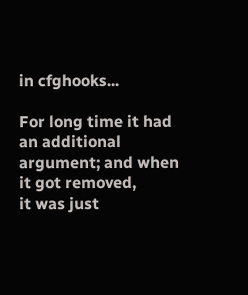in cfghooks...

For long time it had an additional argument; and when it got removed,
it was just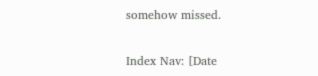somehow missed.


Index Nav: [Date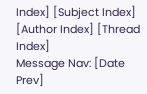Index] [Subject Index] [Author Index] [Thread Index]
Message Nav: [Date Prev]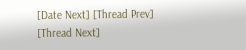[Date Next] [Thread Prev] [Thread Next]